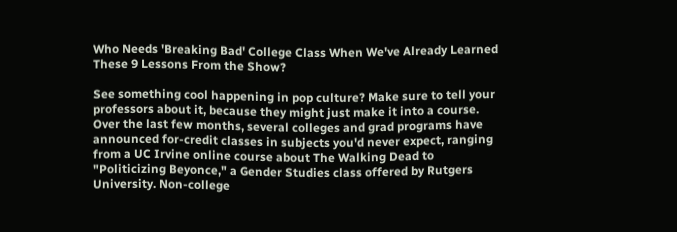Who Needs 'Breaking Bad' College Class When We've Already Learned These 9 Lessons From the Show?

See something cool happening in pop culture? Make sure to tell your professors about it, because they might just make it into a course. Over the last few months, several colleges and grad programs have announced for-credit classes in subjects you'd never expect, ranging from a UC Irvine online course about The Walking Dead to "Politicizing Beyonce," a Gender Studies class offered by Rutgers University. Non-college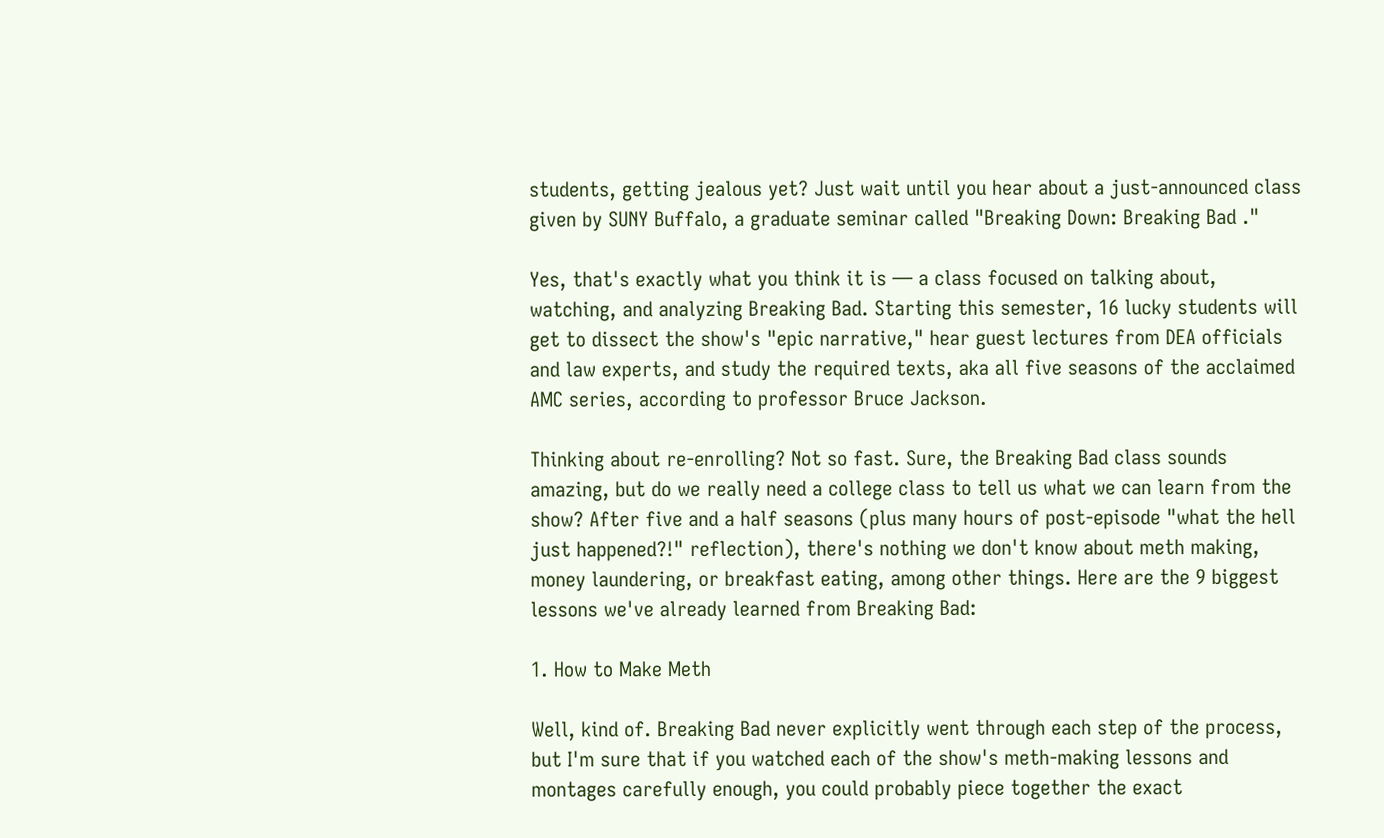students, getting jealous yet? Just wait until you hear about a just-announced class given by SUNY Buffalo, a graduate seminar called "Breaking Down: Breaking Bad ."

Yes, that's exactly what you think it is — a class focused on talking about, watching, and analyzing Breaking Bad. Starting this semester, 16 lucky students will get to dissect the show's "epic narrative," hear guest lectures from DEA officials and law experts, and study the required texts, aka all five seasons of the acclaimed AMC series, according to professor Bruce Jackson.

Thinking about re-enrolling? Not so fast. Sure, the Breaking Bad class sounds amazing, but do we really need a college class to tell us what we can learn from the show? After five and a half seasons (plus many hours of post-episode "what the hell just happened?!" reflection), there's nothing we don't know about meth making, money laundering, or breakfast eating, among other things. Here are the 9 biggest lessons we've already learned from Breaking Bad:

1. How to Make Meth

Well, kind of. Breaking Bad never explicitly went through each step of the process, but I'm sure that if you watched each of the show's meth-making lessons and montages carefully enough, you could probably piece together the exact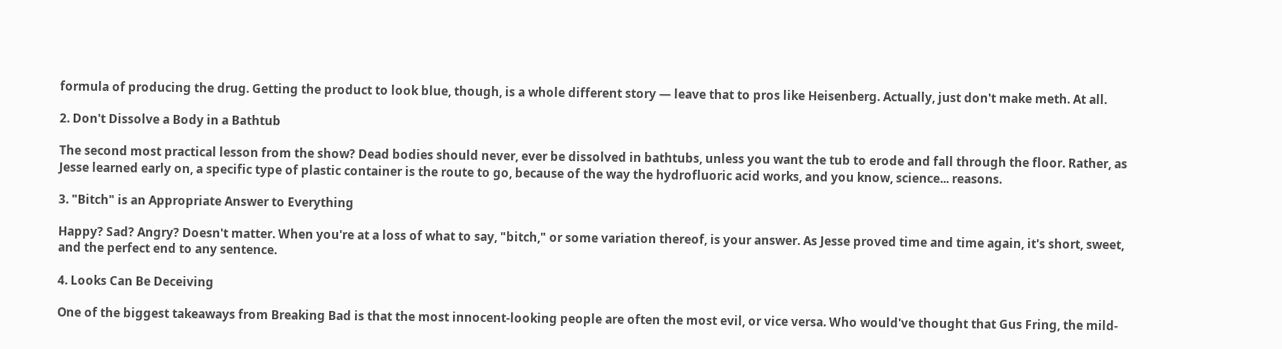formula of producing the drug. Getting the product to look blue, though, is a whole different story — leave that to pros like Heisenberg. Actually, just don't make meth. At all.

2. Don't Dissolve a Body in a Bathtub

The second most practical lesson from the show? Dead bodies should never, ever be dissolved in bathtubs, unless you want the tub to erode and fall through the floor. Rather, as Jesse learned early on, a specific type of plastic container is the route to go, because of the way the hydrofluoric acid works, and you know, science... reasons.

3. "Bitch" is an Appropriate Answer to Everything

Happy? Sad? Angry? Doesn't matter. When you're at a loss of what to say, "bitch," or some variation thereof, is your answer. As Jesse proved time and time again, it's short, sweet, and the perfect end to any sentence.

4. Looks Can Be Deceiving

One of the biggest takeaways from Breaking Bad is that the most innocent-looking people are often the most evil, or vice versa. Who would've thought that Gus Fring, the mild-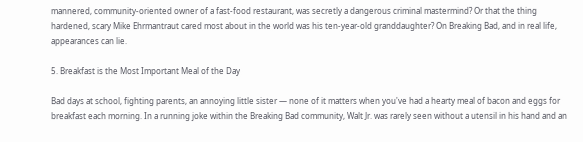mannered, community-oriented owner of a fast-food restaurant, was secretly a dangerous criminal mastermind? Or that the thing hardened, scary Mike Ehrmantraut cared most about in the world was his ten-year-old granddaughter? On Breaking Bad, and in real life, appearances can lie.

5. Breakfast is the Most Important Meal of the Day

Bad days at school, fighting parents, an annoying little sister — none of it matters when you've had a hearty meal of bacon and eggs for breakfast each morning. In a running joke within the Breaking Bad community, Walt Jr. was rarely seen without a utensil in his hand and an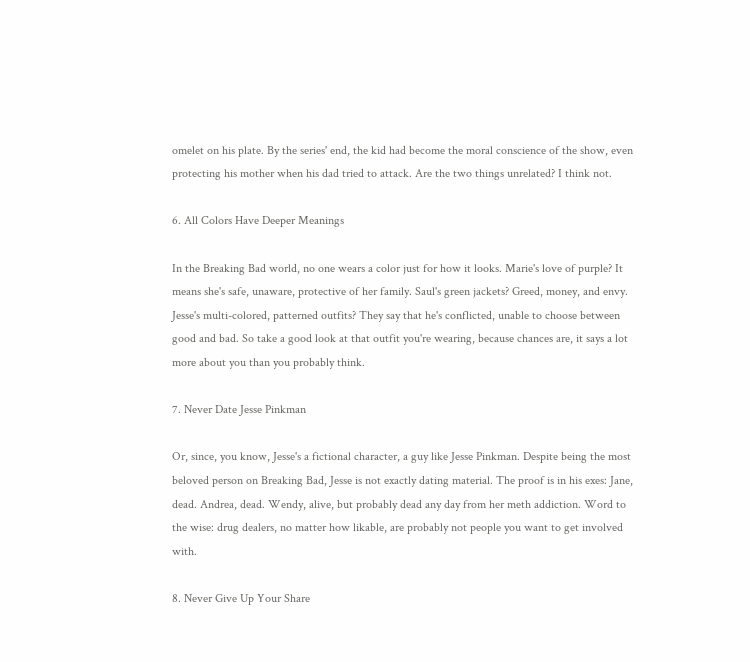omelet on his plate. By the series' end, the kid had become the moral conscience of the show, even protecting his mother when his dad tried to attack. Are the two things unrelated? I think not.

6. All Colors Have Deeper Meanings

In the Breaking Bad world, no one wears a color just for how it looks. Marie's love of purple? It means she's safe, unaware, protective of her family. Saul's green jackets? Greed, money, and envy. Jesse's multi-colored, patterned outfits? They say that he's conflicted, unable to choose between good and bad. So take a good look at that outfit you're wearing, because chances are, it says a lot more about you than you probably think.

7. Never Date Jesse Pinkman

Or, since, you know, Jesse's a fictional character, a guy like Jesse Pinkman. Despite being the most beloved person on Breaking Bad, Jesse is not exactly dating material. The proof is in his exes: Jane, dead. Andrea, dead. Wendy, alive, but probably dead any day from her meth addiction. Word to the wise: drug dealers, no matter how likable, are probably not people you want to get involved with.

8. Never Give Up Your Share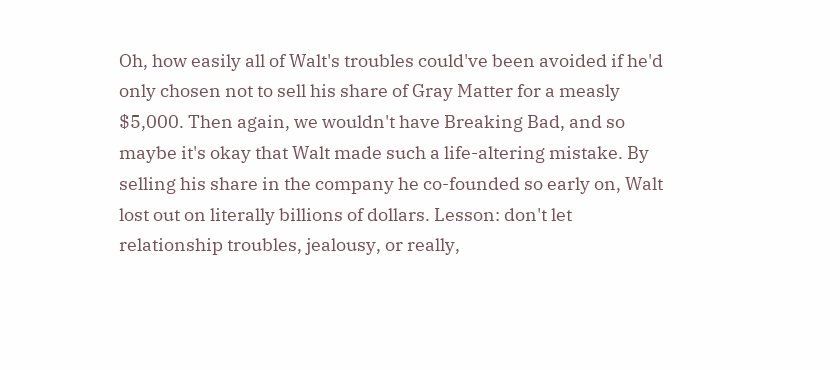Oh, how easily all of Walt's troubles could've been avoided if he'd only chosen not to sell his share of Gray Matter for a measly $5,000. Then again, we wouldn't have Breaking Bad, and so maybe it's okay that Walt made such a life-altering mistake. By selling his share in the company he co-founded so early on, Walt lost out on literally billions of dollars. Lesson: don't let relationship troubles, jealousy, or really,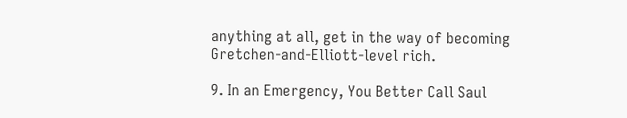anything at all, get in the way of becoming Gretchen-and-Elliott-level rich.

9. In an Emergency, You Better Call Saul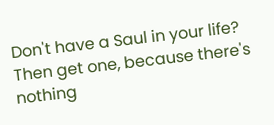Don't have a Saul in your life? Then get one, because there's nothing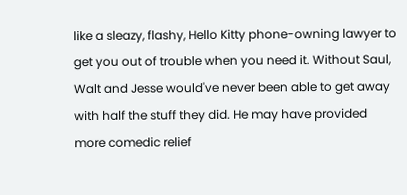like a sleazy, flashy, Hello Kitty phone-owning lawyer to get you out of trouble when you need it. Without Saul, Walt and Jesse would've never been able to get away with half the stuff they did. He may have provided more comedic relief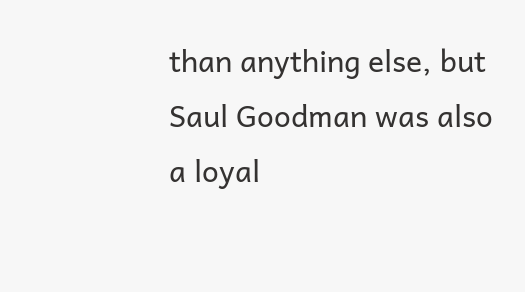than anything else, but Saul Goodman was also a loyal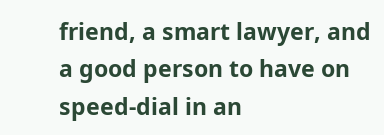friend, a smart lawyer, and a good person to have on speed-dial in an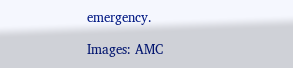emergency.

Images: AMC